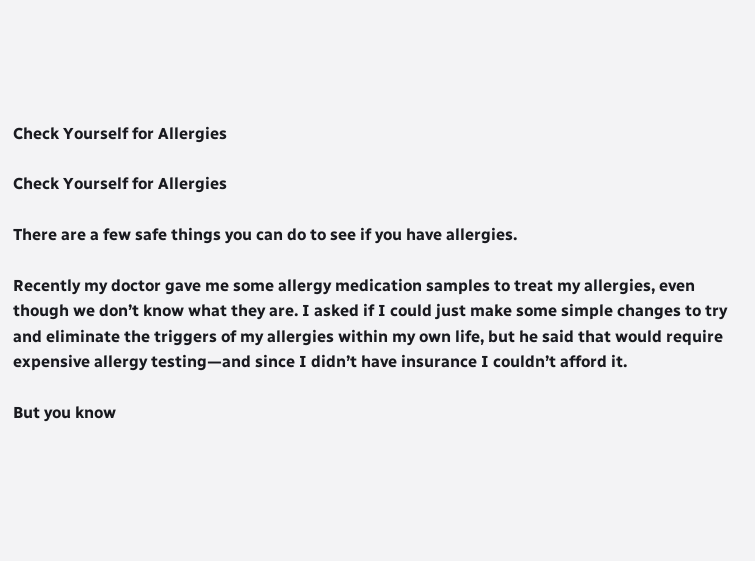Check Yourself for Allergies

Check Yourself for Allergies

There are a few safe things you can do to see if you have allergies.

Recently my doctor gave me some allergy medication samples to treat my allergies, even though we don’t know what they are. I asked if I could just make some simple changes to try and eliminate the triggers of my allergies within my own life, but he said that would require expensive allergy testing—and since I didn’t have insurance I couldn’t afford it.

But you know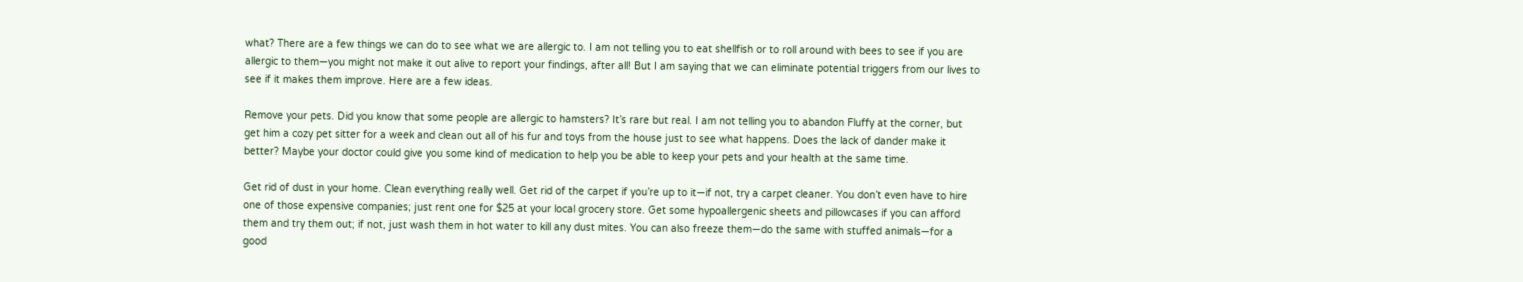what? There are a few things we can do to see what we are allergic to. I am not telling you to eat shellfish or to roll around with bees to see if you are allergic to them—you might not make it out alive to report your findings, after all! But I am saying that we can eliminate potential triggers from our lives to see if it makes them improve. Here are a few ideas.

Remove your pets. Did you know that some people are allergic to hamsters? It’s rare but real. I am not telling you to abandon Fluffy at the corner, but get him a cozy pet sitter for a week and clean out all of his fur and toys from the house just to see what happens. Does the lack of dander make it better? Maybe your doctor could give you some kind of medication to help you be able to keep your pets and your health at the same time.

Get rid of dust in your home. Clean everything really well. Get rid of the carpet if you’re up to it—if not, try a carpet cleaner. You don’t even have to hire one of those expensive companies; just rent one for $25 at your local grocery store. Get some hypoallergenic sheets and pillowcases if you can afford them and try them out; if not, just wash them in hot water to kill any dust mites. You can also freeze them—do the same with stuffed animals—for a good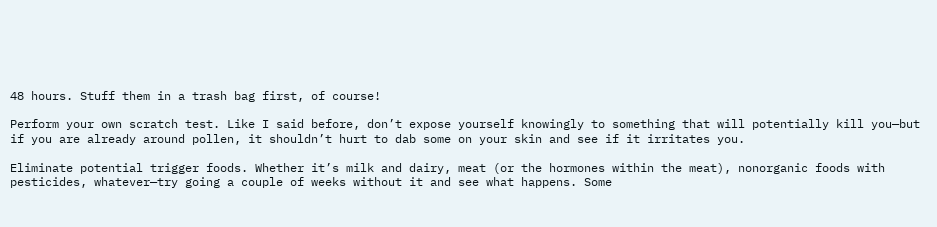48 hours. Stuff them in a trash bag first, of course!

Perform your own scratch test. Like I said before, don’t expose yourself knowingly to something that will potentially kill you—but if you are already around pollen, it shouldn’t hurt to dab some on your skin and see if it irritates you.

Eliminate potential trigger foods. Whether it’s milk and dairy, meat (or the hormones within the meat), nonorganic foods with pesticides, whatever—try going a couple of weeks without it and see what happens. Some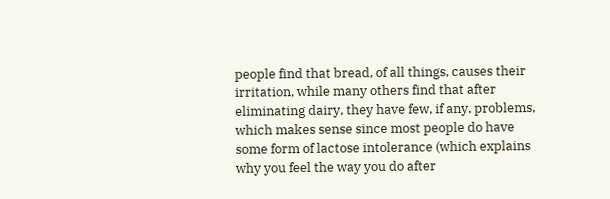people find that bread, of all things, causes their irritation, while many others find that after eliminating dairy, they have few, if any, problems, which makes sense since most people do have some form of lactose intolerance (which explains why you feel the way you do after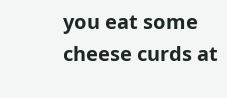you eat some cheese curds at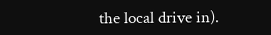the local drive in).